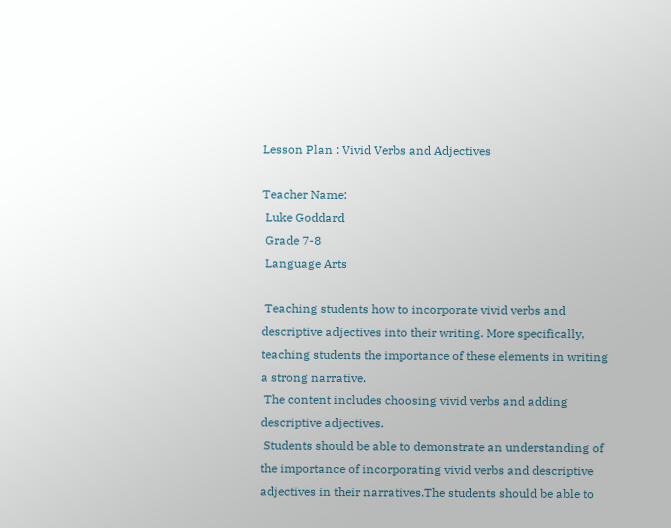Lesson Plan : Vivid Verbs and Adjectives

Teacher Name:
 Luke Goddard
 Grade 7-8
 Language Arts

 Teaching students how to incorporate vivid verbs and descriptive adjectives into their writing. More specifically, teaching students the importance of these elements in writing a strong narrative.
 The content includes choosing vivid verbs and adding descriptive adjectives.
 Students should be able to demonstrate an understanding of the importance of incorporating vivid verbs and descriptive adjectives in their narratives.The students should be able to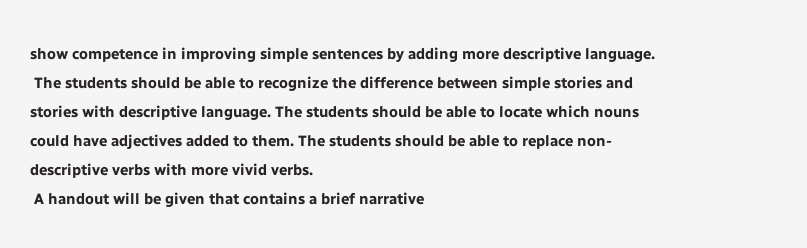show competence in improving simple sentences by adding more descriptive language.
 The students should be able to recognize the difference between simple stories and stories with descriptive language. The students should be able to locate which nouns could have adjectives added to them. The students should be able to replace non-descriptive verbs with more vivid verbs.
 A handout will be given that contains a brief narrative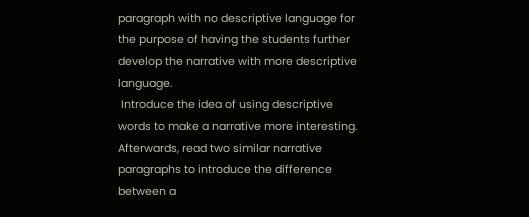paragraph with no descriptive language for the purpose of having the students further develop the narrative with more descriptive language.
 Introduce the idea of using descriptive words to make a narrative more interesting. Afterwards, read two similar narrative paragraphs to introduce the difference between a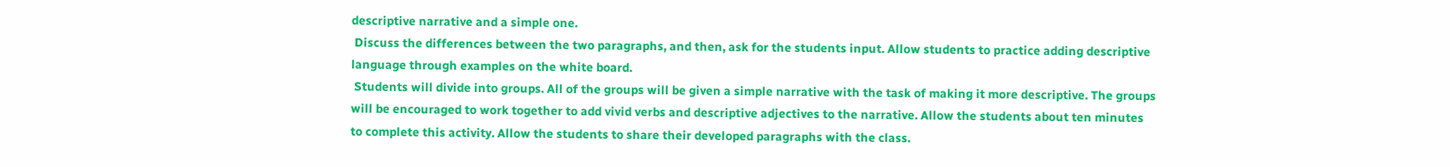descriptive narrative and a simple one.
 Discuss the differences between the two paragraphs, and then, ask for the students input. Allow students to practice adding descriptive language through examples on the white board.
 Students will divide into groups. All of the groups will be given a simple narrative with the task of making it more descriptive. The groups will be encouraged to work together to add vivid verbs and descriptive adjectives to the narrative. Allow the students about ten minutes to complete this activity. Allow the students to share their developed paragraphs with the class.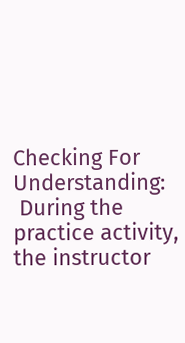Checking For Understanding:
 During the practice activity, the instructor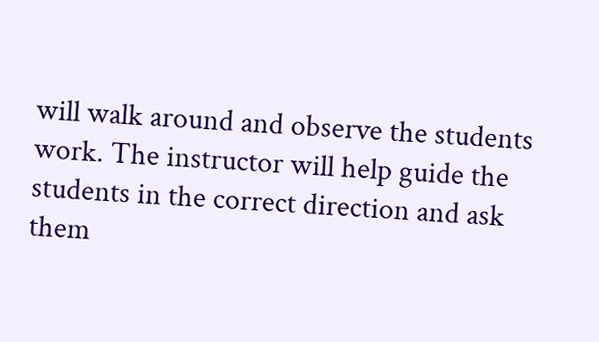will walk around and observe the students work. The instructor will help guide the students in the correct direction and ask them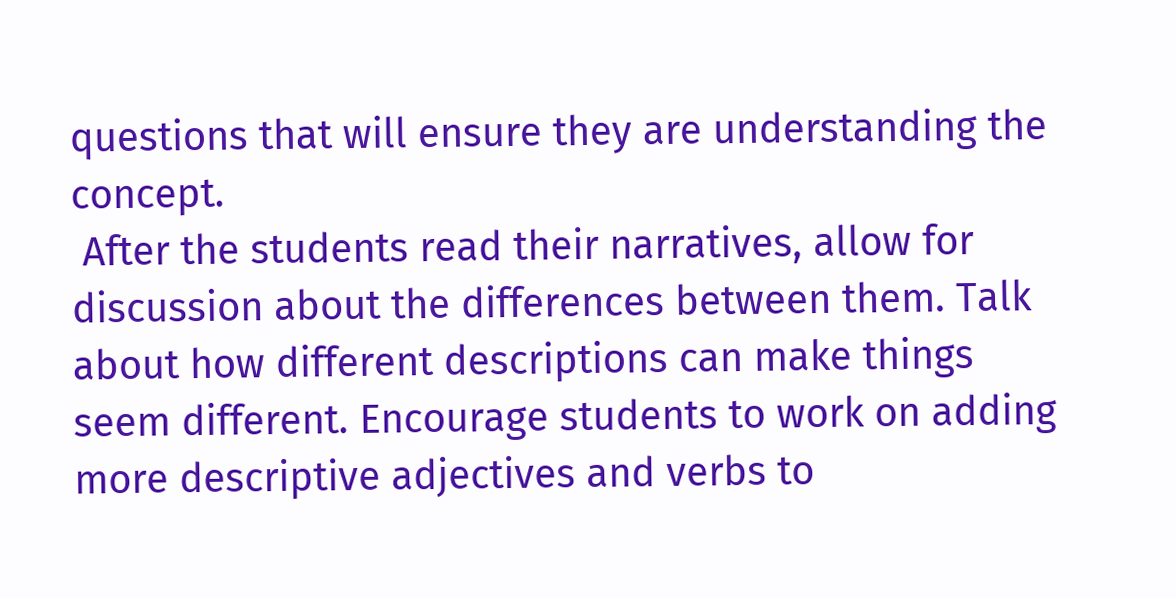questions that will ensure they are understanding the concept.
 After the students read their narratives, allow for discussion about the differences between them. Talk about how different descriptions can make things seem different. Encourage students to work on adding more descriptive adjectives and verbs to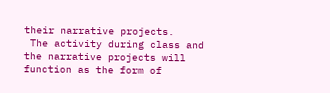their narrative projects.
 The activity during class and the narrative projects will function as the form of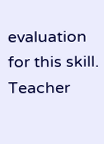evaluation for this skill.
Teacher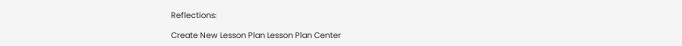Reflections:

Create New Lesson Plan Lesson Plan Center